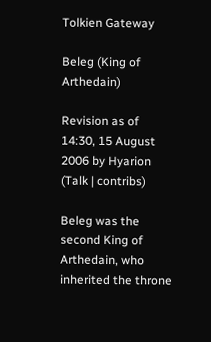Tolkien Gateway

Beleg (King of Arthedain)

Revision as of 14:30, 15 August 2006 by Hyarion (Talk | contribs)

Beleg was the second King of Arthedain, who inherited the throne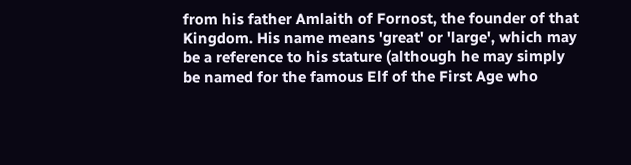from his father Amlaith of Fornost, the founder of that Kingdom. His name means 'great' or 'large', which may be a reference to his stature (although he may simply be named for the famous Elf of the First Age who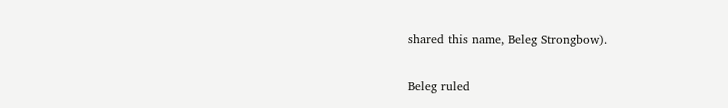shared this name, Beleg Strongbow).

Beleg ruled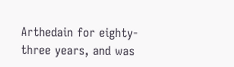Arthedain for eighty-three years, and was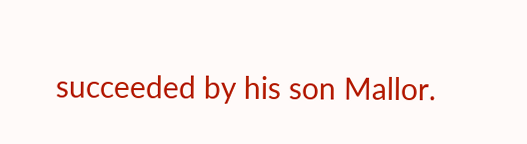succeeded by his son Mallor.